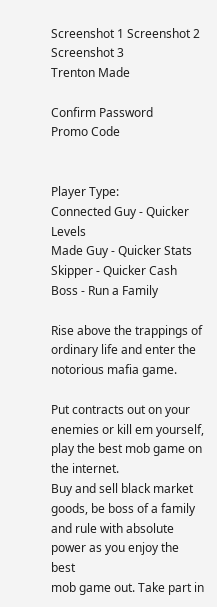Screenshot 1 Screenshot 2 Screenshot 3
Trenton Made

Confirm Password
Promo Code


Player Type:
Connected Guy - Quicker Levels
Made Guy - Quicker Stats
Skipper - Quicker Cash
Boss - Run a Family

Rise above the trappings of ordinary life and enter the notorious mafia game.

Put contracts out on your enemies or kill em yourself, play the best mob game on the internet.
Buy and sell black market goods, be boss of a family and rule with absolute power as you enjoy the best
mob game out. Take part in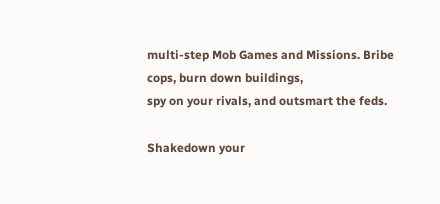multi-step Mob Games and Missions. Bribe cops, burn down buildings,
spy on your rivals, and outsmart the feds.

Shakedown your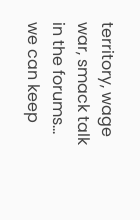territory, wage war, smack talk in the forums... we can keep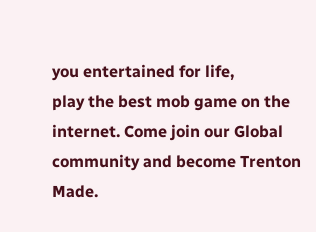you entertained for life,
play the best mob game on the internet. Come join our Global community and become Trenton Made.